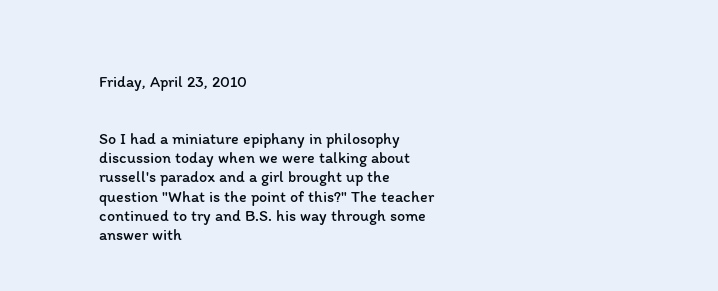Friday, April 23, 2010


So I had a miniature epiphany in philosophy discussion today when we were talking about russell's paradox and a girl brought up the question "What is the point of this?" The teacher continued to try and B.S. his way through some answer with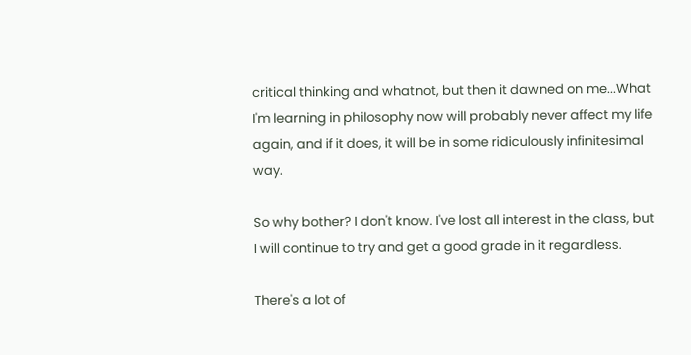critical thinking and whatnot, but then it dawned on me...What I'm learning in philosophy now will probably never affect my life again, and if it does, it will be in some ridiculously infinitesimal way.

So why bother? I don't know. I've lost all interest in the class, but I will continue to try and get a good grade in it regardless.

There's a lot of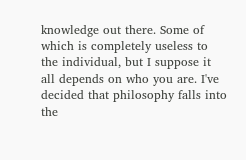knowledge out there. Some of which is completely useless to the individual, but I suppose it all depends on who you are. I've decided that philosophy falls into the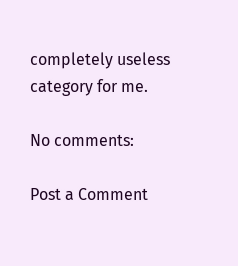completely useless category for me.

No comments:

Post a Comment